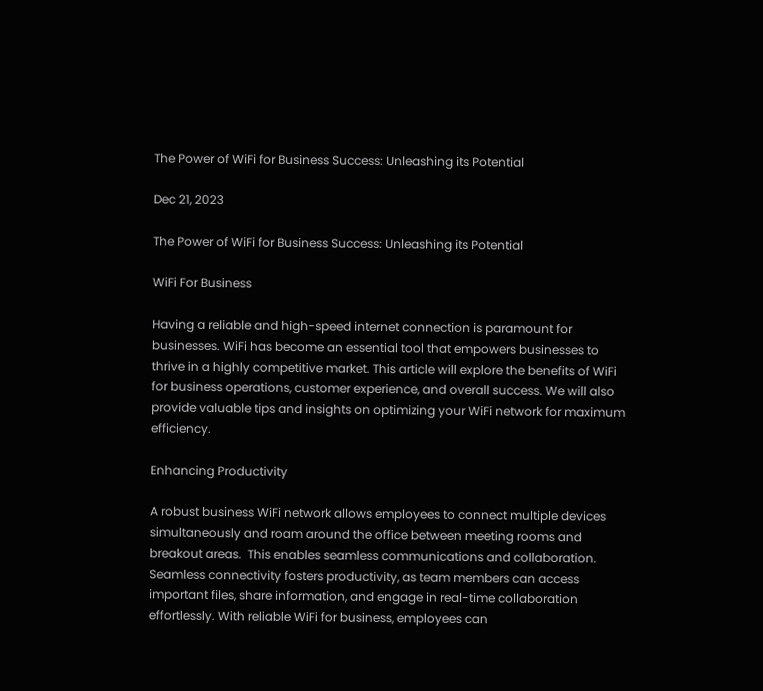The Power of WiFi for Business Success: Unleashing its Potential

Dec 21, 2023

The Power of WiFi for Business Success: Unleashing its Potential

WiFi For Business

Having a reliable and high-speed internet connection is paramount for businesses. WiFi has become an essential tool that empowers businesses to thrive in a highly competitive market. This article will explore the benefits of WiFi for business operations, customer experience, and overall success. We will also provide valuable tips and insights on optimizing your WiFi network for maximum efficiency.

Enhancing Productivity

A robust business WiFi network allows employees to connect multiple devices simultaneously and roam around the office between meeting rooms and breakout areas.  This enables seamless communications and collaboration. Seamless connectivity fosters productivity, as team members can access important files, share information, and engage in real-time collaboration effortlessly. With reliable WiFi for business, employees can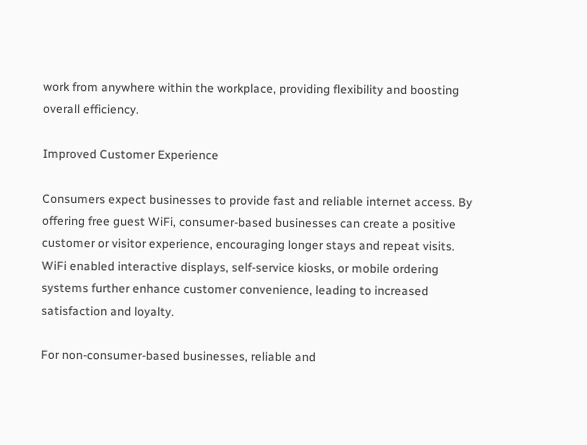work from anywhere within the workplace, providing flexibility and boosting overall efficiency.

Improved Customer Experience

Consumers expect businesses to provide fast and reliable internet access. By offering free guest WiFi, consumer-based businesses can create a positive customer or visitor experience, encouraging longer stays and repeat visits. WiFi enabled interactive displays, self-service kiosks, or mobile ordering systems further enhance customer convenience, leading to increased satisfaction and loyalty.

For non-consumer-based businesses, reliable and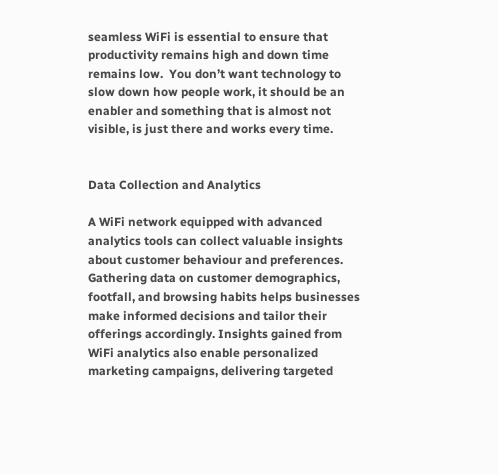seamless WiFi is essential to ensure that productivity remains high and down time remains low.  You don’t want technology to slow down how people work, it should be an enabler and something that is almost not visible, is just there and works every time.


Data Collection and Analytics

A WiFi network equipped with advanced analytics tools can collect valuable insights about customer behaviour and preferences. Gathering data on customer demographics, footfall, and browsing habits helps businesses make informed decisions and tailor their offerings accordingly. Insights gained from WiFi analytics also enable personalized marketing campaigns, delivering targeted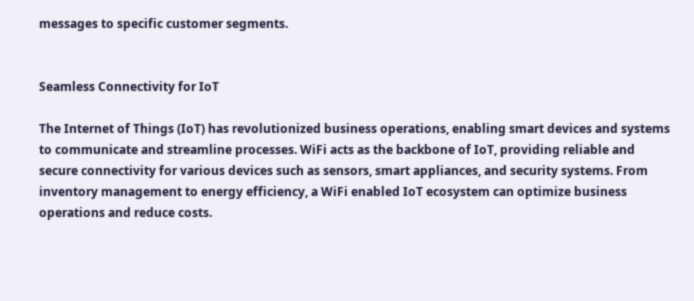messages to specific customer segments.


Seamless Connectivity for IoT

The Internet of Things (IoT) has revolutionized business operations, enabling smart devices and systems to communicate and streamline processes. WiFi acts as the backbone of IoT, providing reliable and secure connectivity for various devices such as sensors, smart appliances, and security systems. From inventory management to energy efficiency, a WiFi enabled IoT ecosystem can optimize business operations and reduce costs.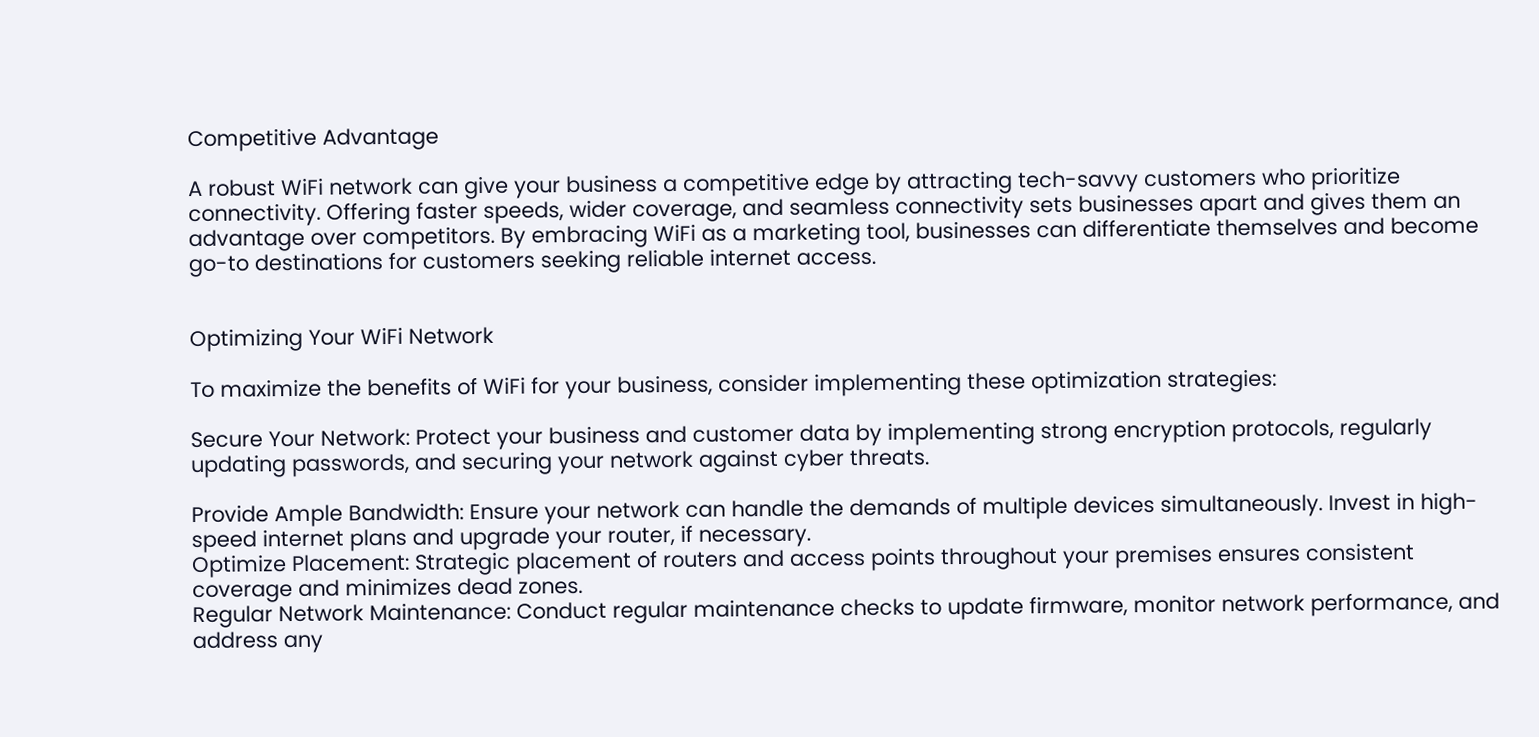Competitive Advantage

A robust WiFi network can give your business a competitive edge by attracting tech-savvy customers who prioritize connectivity. Offering faster speeds, wider coverage, and seamless connectivity sets businesses apart and gives them an advantage over competitors. By embracing WiFi as a marketing tool, businesses can differentiate themselves and become go-to destinations for customers seeking reliable internet access.


Optimizing Your WiFi Network

To maximize the benefits of WiFi for your business, consider implementing these optimization strategies:

Secure Your Network: Protect your business and customer data by implementing strong encryption protocols, regularly updating passwords, and securing your network against cyber threats.

Provide Ample Bandwidth: Ensure your network can handle the demands of multiple devices simultaneously. Invest in high-speed internet plans and upgrade your router, if necessary.
Optimize Placement: Strategic placement of routers and access points throughout your premises ensures consistent coverage and minimizes dead zones.
Regular Network Maintenance: Conduct regular maintenance checks to update firmware, monitor network performance, and address any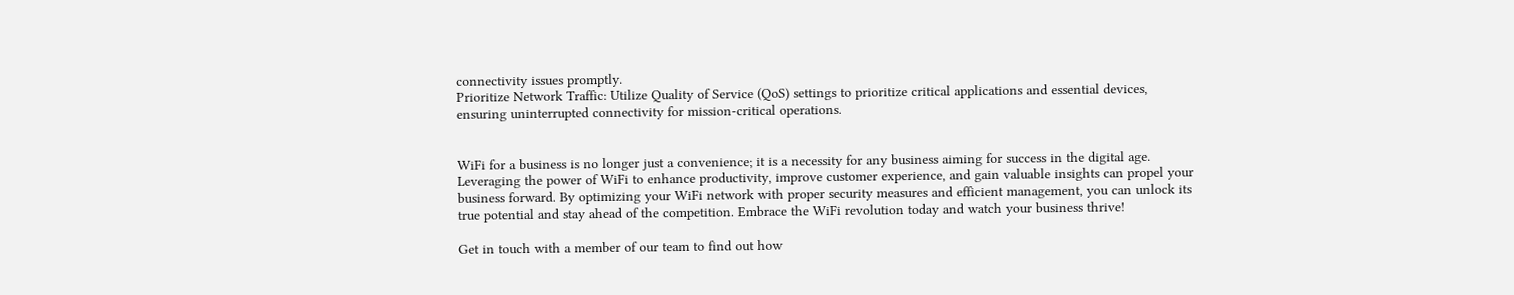connectivity issues promptly.
Prioritize Network Traffic: Utilize Quality of Service (QoS) settings to prioritize critical applications and essential devices, ensuring uninterrupted connectivity for mission-critical operations.


WiFi for a business is no longer just a convenience; it is a necessity for any business aiming for success in the digital age. Leveraging the power of WiFi to enhance productivity, improve customer experience, and gain valuable insights can propel your business forward. By optimizing your WiFi network with proper security measures and efficient management, you can unlock its true potential and stay ahead of the competition. Embrace the WiFi revolution today and watch your business thrive!

Get in touch with a member of our team to find out how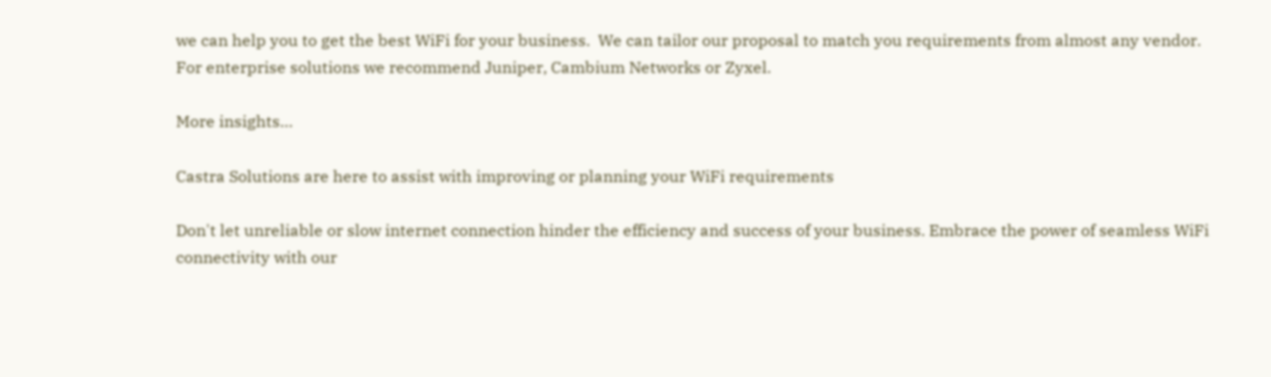we can help you to get the best WiFi for your business.  We can tailor our proposal to match you requirements from almost any vendor.  For enterprise solutions we recommend Juniper, Cambium Networks or Zyxel.

More insights…

Castra Solutions are here to assist with improving or planning your WiFi requirements

Don't let unreliable or slow internet connection hinder the efficiency and success of your business. Embrace the power of seamless WiFi connectivity with our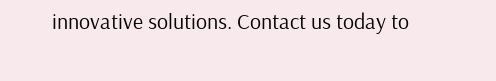innovative solutions. Contact us today to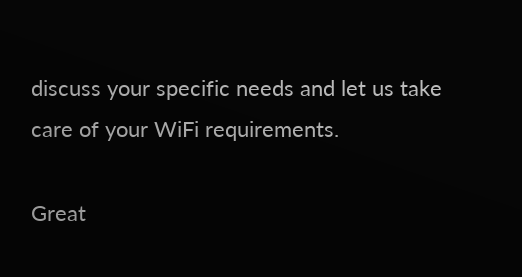discuss your specific needs and let us take care of your WiFi requirements.

Great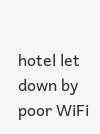hotel let down by poor WiFi